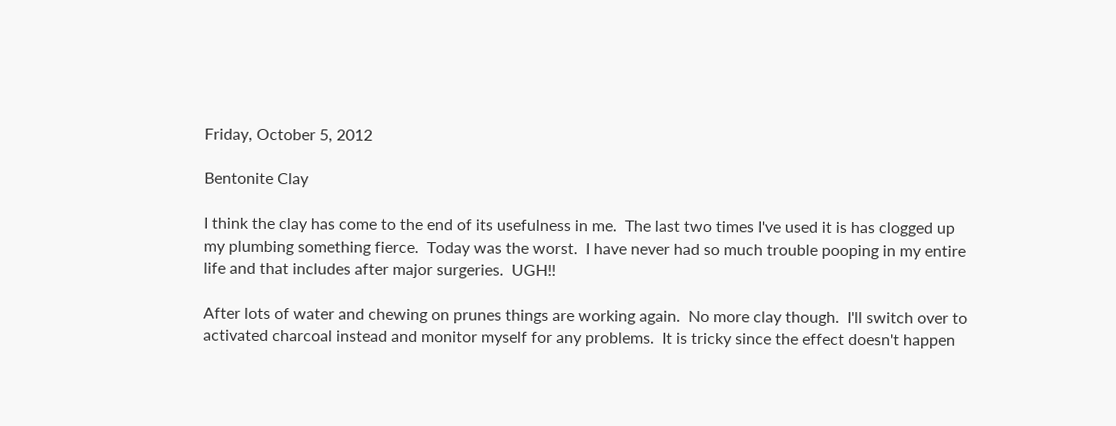Friday, October 5, 2012

Bentonite Clay

I think the clay has come to the end of its usefulness in me.  The last two times I've used it is has clogged up my plumbing something fierce.  Today was the worst.  I have never had so much trouble pooping in my entire life and that includes after major surgeries.  UGH!!

After lots of water and chewing on prunes things are working again.  No more clay though.  I'll switch over to activated charcoal instead and monitor myself for any problems.  It is tricky since the effect doesn't happen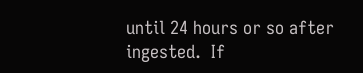until 24 hours or so after ingested.  If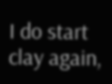I do start clay again,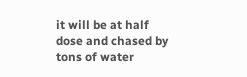it will be at half dose and chased by tons of water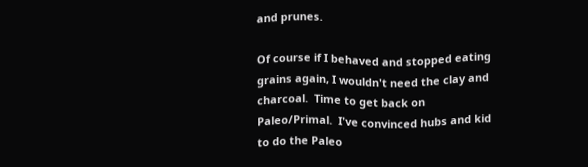and prunes.

Of course if I behaved and stopped eating grains again, I wouldn't need the clay and charcoal.  Time to get back on Paleo/Primal.  I've convinced hubs and kid to do the Paleo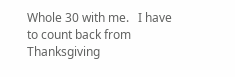Whole 30 with me.   I have to count back from Thanksgiving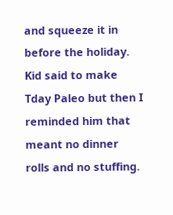and squeeze it in before the holiday.  Kid said to make Tday Paleo but then I reminded him that meant no dinner rolls and no stuffing.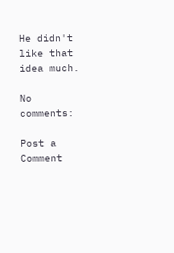He didn't like that idea much.

No comments:

Post a Comment